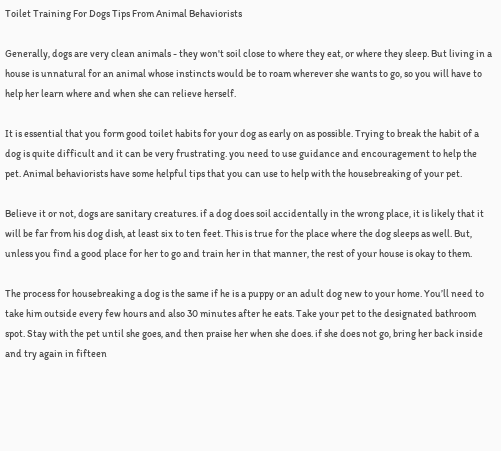Toilet Training For Dogs Tips From Animal Behaviorists

Generally, dogs are very clean animals - they won't soil close to where they eat, or where they sleep. But living in a house is unnatural for an animal whose instincts would be to roam wherever she wants to go, so you will have to help her learn where and when she can relieve herself.

It is essential that you form good toilet habits for your dog as early on as possible. Trying to break the habit of a dog is quite difficult and it can be very frustrating. you need to use guidance and encouragement to help the pet. Animal behaviorists have some helpful tips that you can use to help with the housebreaking of your pet.

Believe it or not, dogs are sanitary creatures. if a dog does soil accidentally in the wrong place, it is likely that it will be far from his dog dish, at least six to ten feet. This is true for the place where the dog sleeps as well. But, unless you find a good place for her to go and train her in that manner, the rest of your house is okay to them.

The process for housebreaking a dog is the same if he is a puppy or an adult dog new to your home. You’ll need to take him outside every few hours and also 30 minutes after he eats. Take your pet to the designated bathroom spot. Stay with the pet until she goes, and then praise her when she does. if she does not go, bring her back inside and try again in fifteen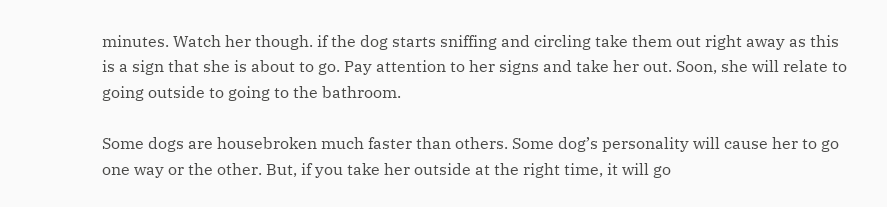minutes. Watch her though. if the dog starts sniffing and circling take them out right away as this is a sign that she is about to go. Pay attention to her signs and take her out. Soon, she will relate to going outside to going to the bathroom.

Some dogs are housebroken much faster than others. Some dog’s personality will cause her to go one way or the other. But, if you take her outside at the right time, it will go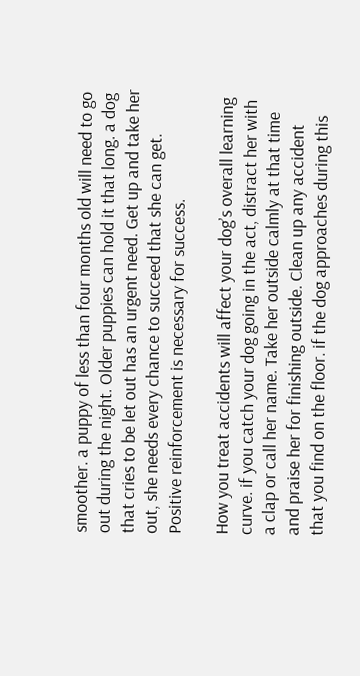smoother. a puppy of less than four months old will need to go out during the night. Older puppies can hold it that long. a dog that cries to be let out has an urgent need. Get up and take her out, she needs every chance to succeed that she can get. Positive reinforcement is necessary for success.

How you treat accidents will affect your dog’s overall learning curve. if you catch your dog going in the act, distract her with a clap or call her name. Take her outside calmly at that time and praise her for finishing outside. Clean up any accident that you find on the floor. if the dog approaches during this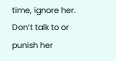time, ignore her. Don’t talk to or punish her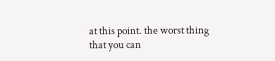at this point. the worst thing that you can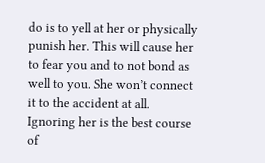do is to yell at her or physically punish her. This will cause her to fear you and to not bond as well to you. She won’t connect it to the accident at all. Ignoring her is the best course of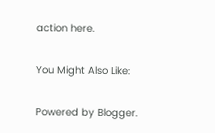action here.

You Might Also Like:

Powered by Blogger.